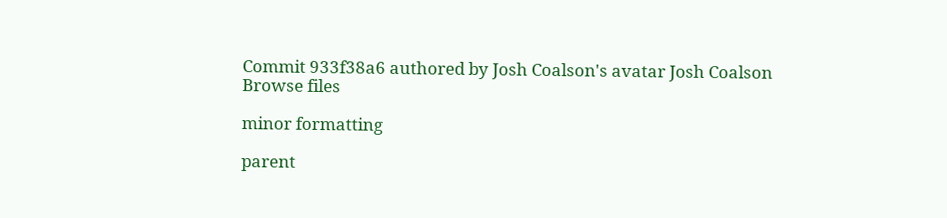Commit 933f38a6 authored by Josh Coalson's avatar Josh Coalson
Browse files

minor formatting

parent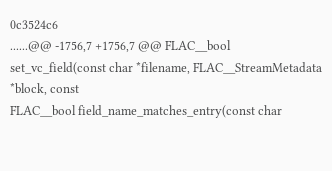0c3524c6
......@@ -1756,7 +1756,7 @@ FLAC__bool set_vc_field(const char *filename, FLAC__StreamMetadata *block, const
FLAC__bool field_name_matches_entry(const char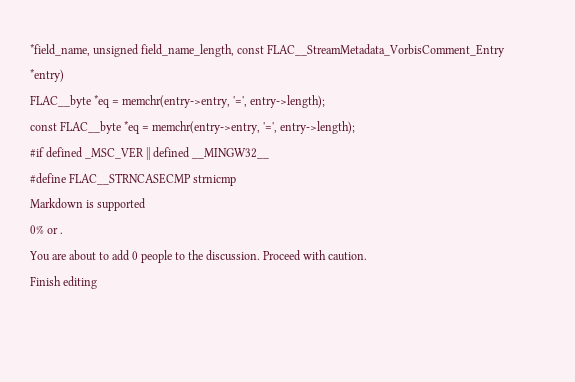*field_name, unsigned field_name_length, const FLAC__StreamMetadata_VorbisComment_Entry *entry)
FLAC__byte *eq = memchr(entry->entry, '=', entry->length);
const FLAC__byte *eq = memchr(entry->entry, '=', entry->length);
#if defined _MSC_VER || defined __MINGW32__
#define FLAC__STRNCASECMP strnicmp
Markdown is supported
0% or .
You are about to add 0 people to the discussion. Proceed with caution.
Finish editing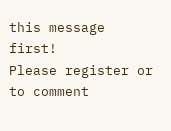this message first!
Please register or to comment